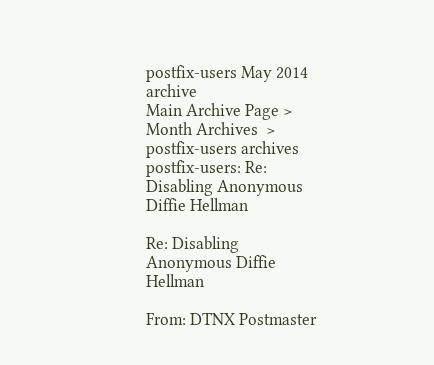postfix-users May 2014 archive
Main Archive Page > Month Archives  > postfix-users archives
postfix-users: Re: Disabling Anonymous Diffie Hellman

Re: Disabling Anonymous Diffie Hellman

From: DTNX Postmaster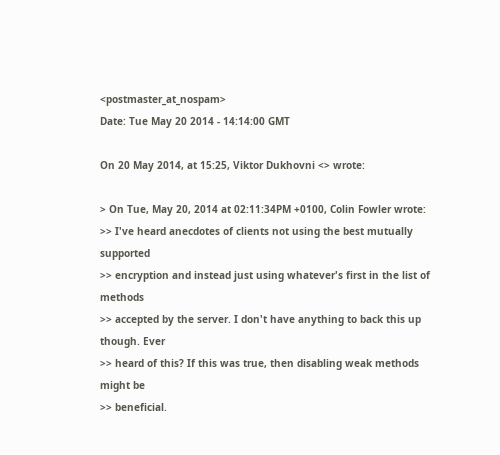<postmaster_at_nospam>
Date: Tue May 20 2014 - 14:14:00 GMT

On 20 May 2014, at 15:25, Viktor Dukhovni <> wrote:

> On Tue, May 20, 2014 at 02:11:34PM +0100, Colin Fowler wrote:
>> I've heard anecdotes of clients not using the best mutually supported
>> encryption and instead just using whatever's first in the list of methods
>> accepted by the server. I don't have anything to back this up though. Ever
>> heard of this? If this was true, then disabling weak methods might be
>> beneficial.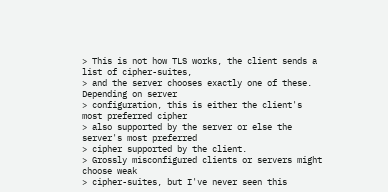> This is not how TLS works, the client sends a list of cipher-suites,
> and the server chooses exactly one of these. Depending on server
> configuration, this is either the client's most preferred cipher
> also supported by the server or else the server's most preferred
> cipher supported by the client.
> Grossly misconfigured clients or servers might choose weak
> cipher-suites, but I've never seen this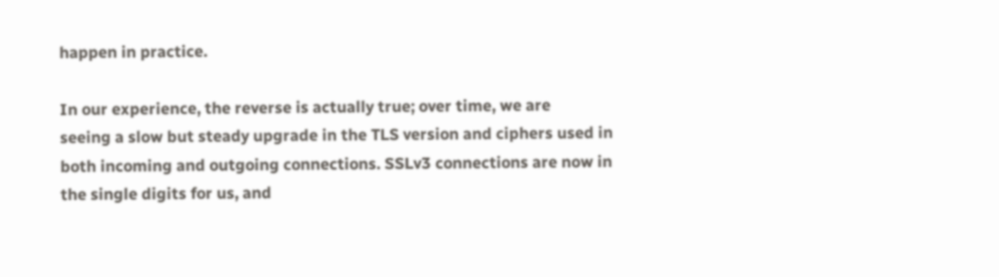happen in practice.

In our experience, the reverse is actually true; over time, we are
seeing a slow but steady upgrade in the TLS version and ciphers used in
both incoming and outgoing connections. SSLv3 connections are now in
the single digits for us, and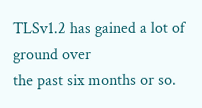TLSv1.2 has gained a lot of ground over
the past six months or so.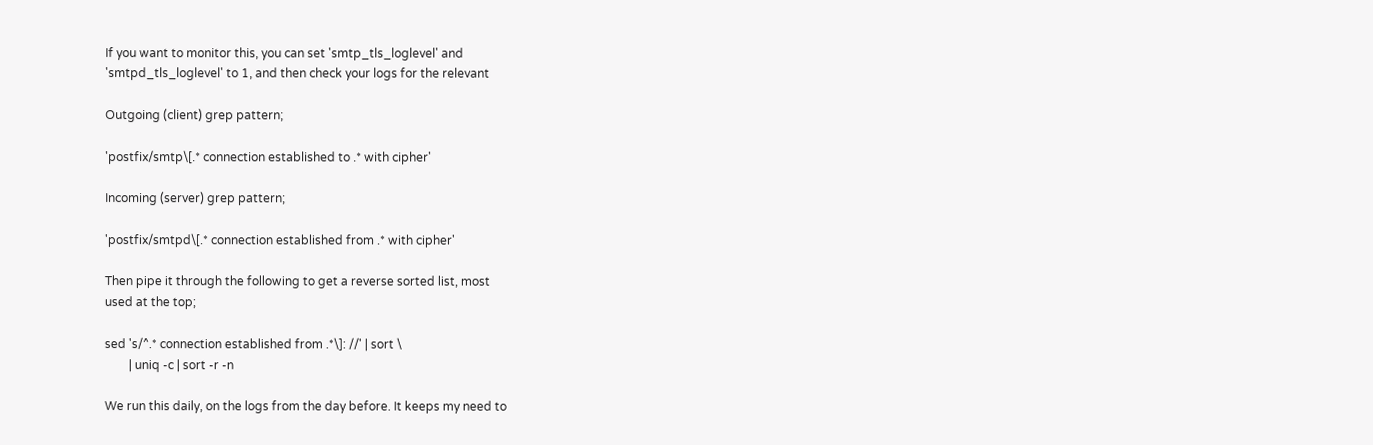If you want to monitor this, you can set 'smtp_tls_loglevel' and
'smtpd_tls_loglevel' to 1, and then check your logs for the relevant

Outgoing (client) grep pattern;

'postfix/smtp\[.* connection established to .* with cipher'

Incoming (server) grep pattern;

'postfix/smtpd\[.* connection established from .* with cipher'

Then pipe it through the following to get a reverse sorted list, most
used at the top;

sed 's/^.* connection established from .*\]: //' | sort \
        | uniq -c | sort -r -n

We run this daily, on the logs from the day before. It keeps my need to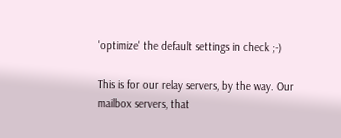'optimize' the default settings in check ;-)

This is for our relay servers, by the way. Our mailbox servers, that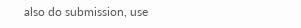also do submission, use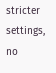stricter settings, no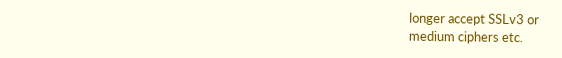longer accept SSLv3 or
medium ciphers etc.